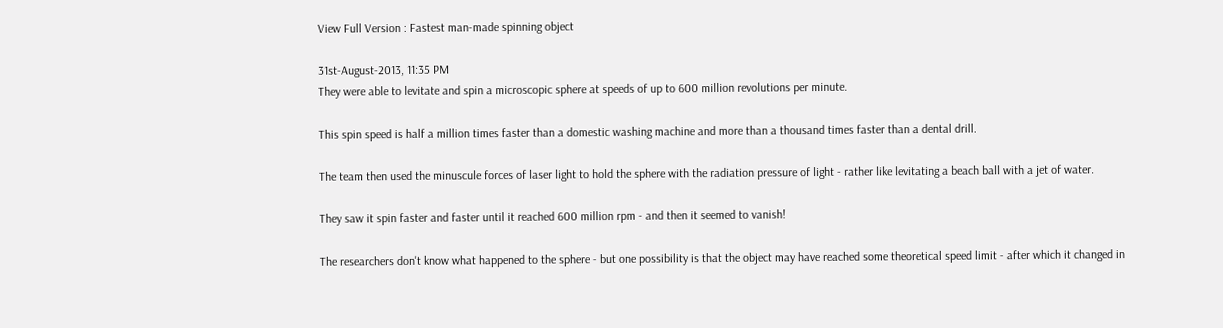View Full Version : Fastest man-made spinning object

31st-August-2013, 11:35 PM
They were able to levitate and spin a microscopic sphere at speeds of up to 600 million revolutions per minute.

This spin speed is half a million times faster than a domestic washing machine and more than a thousand times faster than a dental drill.

The team then used the minuscule forces of laser light to hold the sphere with the radiation pressure of light - rather like levitating a beach ball with a jet of water.

They saw it spin faster and faster until it reached 600 million rpm - and then it seemed to vanish!

The researchers don't know what happened to the sphere - but one possibility is that the object may have reached some theoretical speed limit - after which it changed in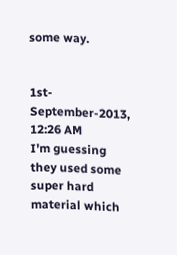some way.


1st-September-2013, 12:26 AM
I'm guessing they used some super hard material which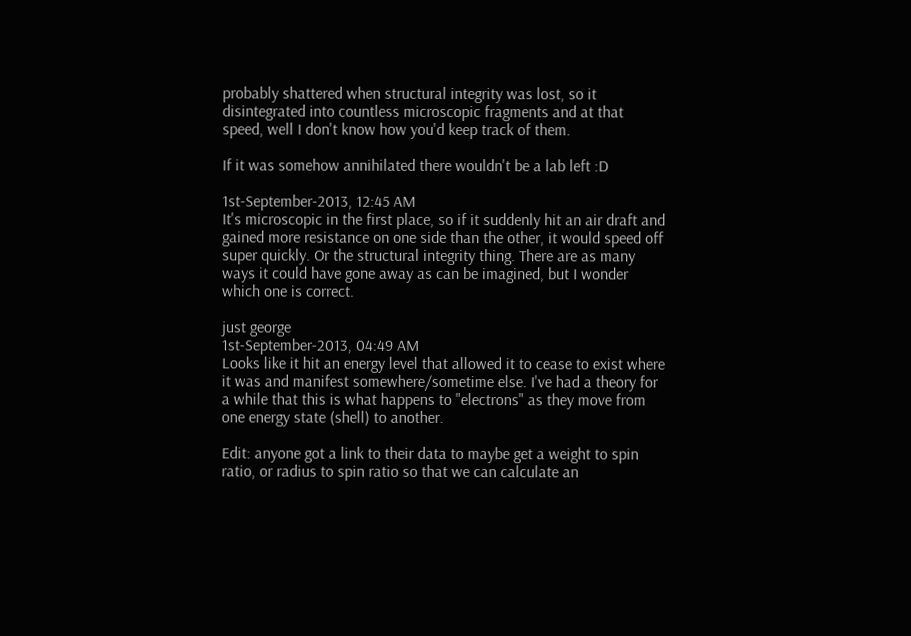probably shattered when structural integrity was lost, so it disintegrated into countless microscopic fragments and at that speed, well I don't know how you'd keep track of them.

If it was somehow annihilated there wouldn't be a lab left :D

1st-September-2013, 12:45 AM
It's microscopic in the first place, so if it suddenly hit an air draft and gained more resistance on one side than the other, it would speed off super quickly. Or the structural integrity thing. There are as many ways it could have gone away as can be imagined, but I wonder which one is correct.

just george
1st-September-2013, 04:49 AM
Looks like it hit an energy level that allowed it to cease to exist where it was and manifest somewhere/sometime else. I've had a theory for a while that this is what happens to "electrons" as they move from one energy state (shell) to another.

Edit: anyone got a link to their data to maybe get a weight to spin ratio, or radius to spin ratio so that we can calculate an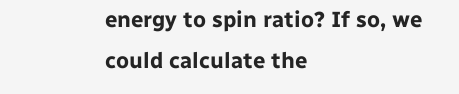energy to spin ratio? If so, we could calculate the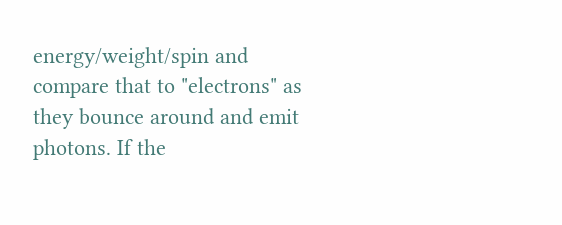energy/weight/spin and compare that to "electrons" as they bounce around and emit photons. If the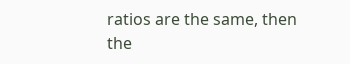ratios are the same, then the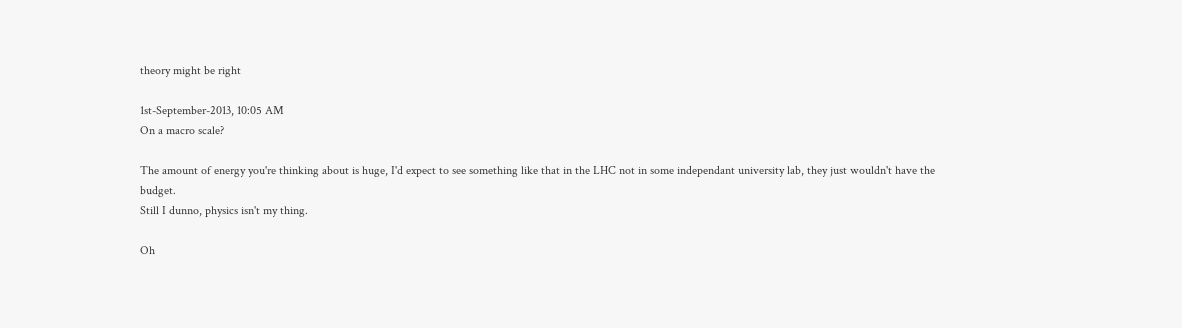theory might be right

1st-September-2013, 10:05 AM
On a macro scale?

The amount of energy you're thinking about is huge, I'd expect to see something like that in the LHC not in some independant university lab, they just wouldn't have the budget.
Still I dunno, physics isn't my thing.

Oh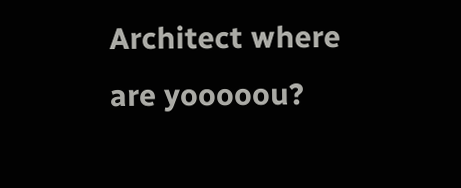Architect where are yooooou?